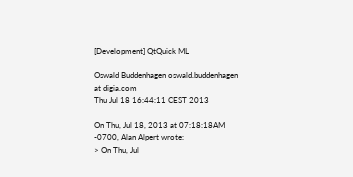[Development] QtQuick ML

Oswald Buddenhagen oswald.buddenhagen at digia.com
Thu Jul 18 16:44:11 CEST 2013

On Thu, Jul 18, 2013 at 07:18:18AM -0700, Alan Alpert wrote:
> On Thu, Jul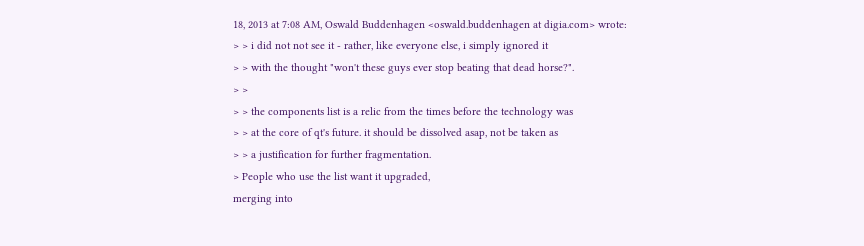18, 2013 at 7:08 AM, Oswald Buddenhagen <oswald.buddenhagen at digia.com> wrote:
> > i did not not see it - rather, like everyone else, i simply ignored it
> > with the thought "won't these guys ever stop beating that dead horse?".
> >
> > the components list is a relic from the times before the technology was
> > at the core of qt's future. it should be dissolved asap, not be taken as
> > a justification for further fragmentation.
> People who use the list want it upgraded,
merging into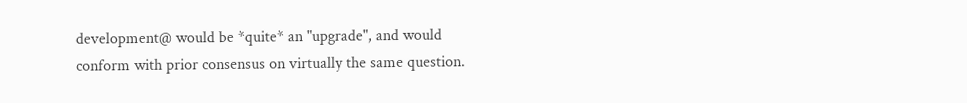development@ would be *quite* an "upgrade", and would
conform with prior consensus on virtually the same question.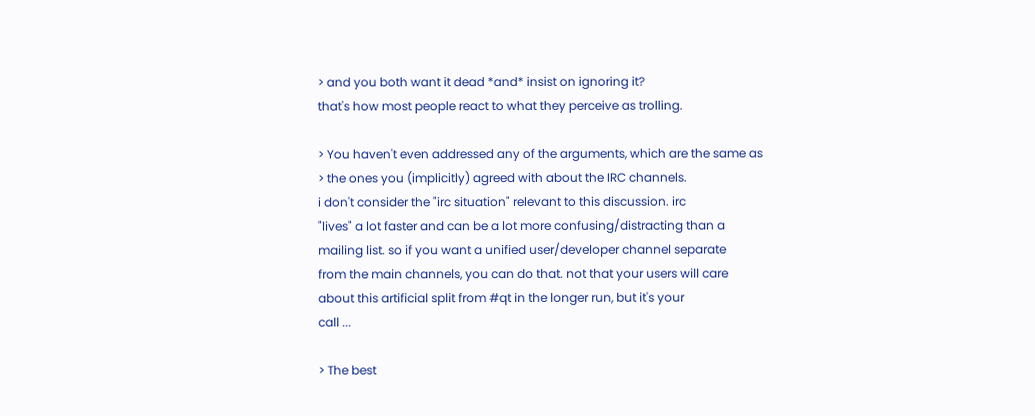> and you both want it dead *and* insist on ignoring it?
that's how most people react to what they perceive as trolling.

> You haven't even addressed any of the arguments, which are the same as
> the ones you (implicitly) agreed with about the IRC channels.
i don't consider the "irc situation" relevant to this discussion. irc
"lives" a lot faster and can be a lot more confusing/distracting than a
mailing list. so if you want a unified user/developer channel separate
from the main channels, you can do that. not that your users will care
about this artificial split from #qt in the longer run, but it's your
call ...

> The best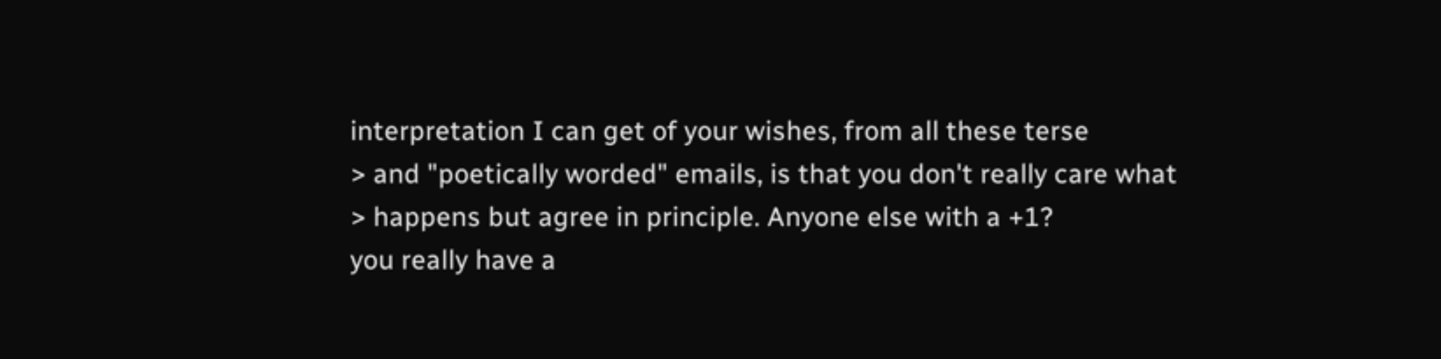interpretation I can get of your wishes, from all these terse
> and "poetically worded" emails, is that you don't really care what
> happens but agree in principle. Anyone else with a +1?
you really have a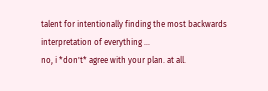talent for intentionally finding the most backwards
interpretation of everything ...
no, i *don't* agree with your plan. at all.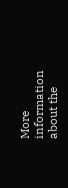More information about the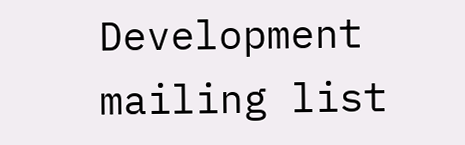Development mailing list